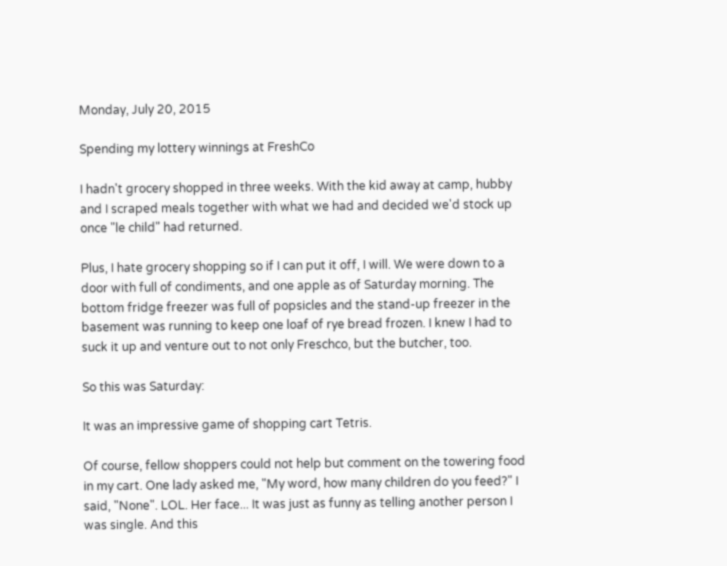Monday, July 20, 2015

Spending my lottery winnings at FreshCo

I hadn't grocery shopped in three weeks. With the kid away at camp, hubby and I scraped meals together with what we had and decided we'd stock up once "le child" had returned.

Plus, I hate grocery shopping so if I can put it off, I will. We were down to a door with full of condiments, and one apple as of Saturday morning. The bottom fridge freezer was full of popsicles and the stand-up freezer in the basement was running to keep one loaf of rye bread frozen. I knew I had to suck it up and venture out to not only Freschco, but the butcher, too.

So this was Saturday:

It was an impressive game of shopping cart Tetris.

Of course, fellow shoppers could not help but comment on the towering food in my cart. One lady asked me, "My word, how many children do you feed?" I said, "None". LOL. Her face... It was just as funny as telling another person I was single. And this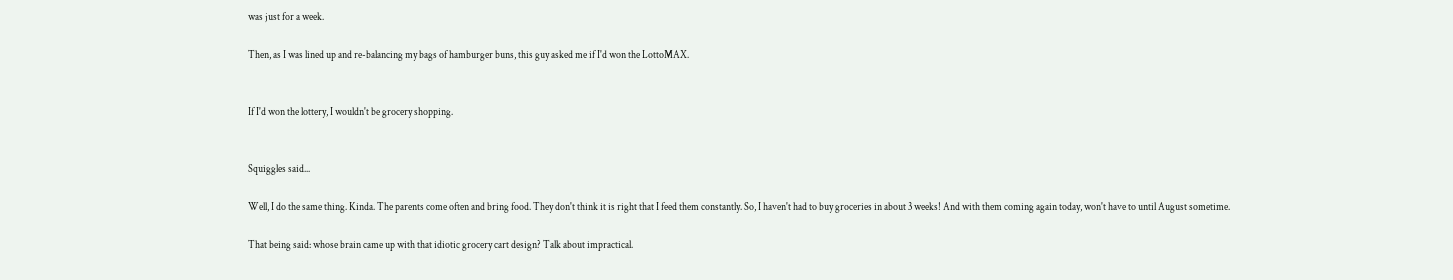was just for a week.

Then, as I was lined up and re-balancing my bags of hamburger buns, this guy asked me if I'd won the LottoMAX.


If I'd won the lottery, I wouldn't be grocery shopping.


Squiggles said...

Well, I do the same thing. Kinda. The parents come often and bring food. They don't think it is right that I feed them constantly. So, I haven't had to buy groceries in about 3 weeks! And with them coming again today, won't have to until August sometime.

That being said: whose brain came up with that idiotic grocery cart design? Talk about impractical.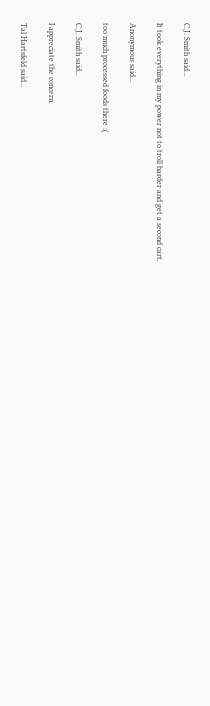C.J. Smith said...

It took everything in my power not to troll harder and get a second cart.

Anonymous said...

too much processed foods there :(

C.J. Smith said...

I appreciate the concern.

Tal Hartsfeld said...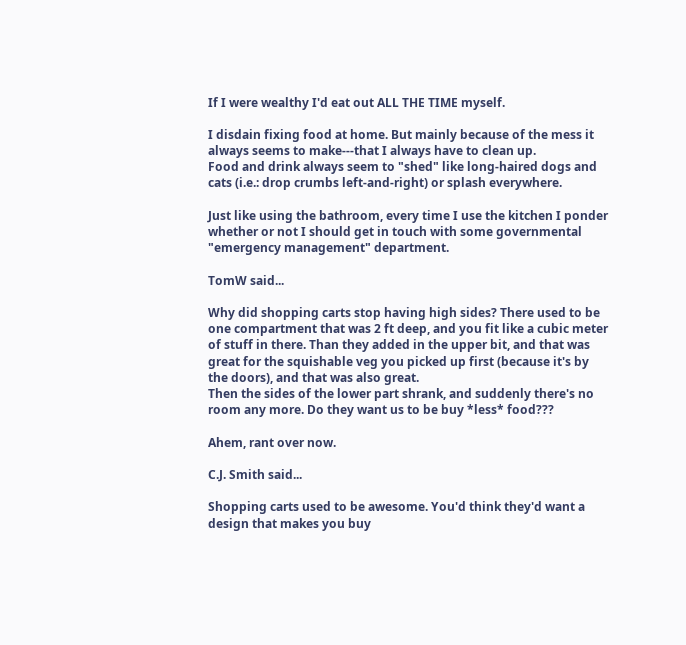If I were wealthy I'd eat out ALL THE TIME myself.

I disdain fixing food at home. But mainly because of the mess it always seems to make---that I always have to clean up.
Food and drink always seem to "shed" like long-haired dogs and cats (i.e.: drop crumbs left-and-right) or splash everywhere.

Just like using the bathroom, every time I use the kitchen I ponder whether or not I should get in touch with some governmental "emergency management" department.

TomW said...

Why did shopping carts stop having high sides? There used to be one compartment that was 2 ft deep, and you fit like a cubic meter of stuff in there. Than they added in the upper bit, and that was great for the squishable veg you picked up first (because it's by the doors), and that was also great.
Then the sides of the lower part shrank, and suddenly there's no room any more. Do they want us to be buy *less* food???

Ahem, rant over now.

C.J. Smith said...

Shopping carts used to be awesome. You'd think they'd want a design that makes you buy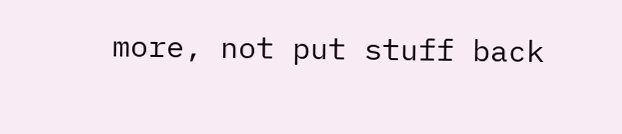more, not put stuff back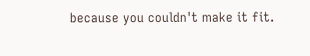because you couldn't make it fit.